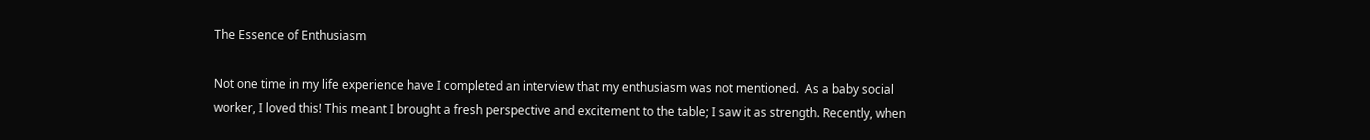The Essence of Enthusiasm

Not one time in my life experience have I completed an interview that my enthusiasm was not mentioned.  As a baby social worker, I loved this! This meant I brought a fresh perspective and excitement to the table; I saw it as strength. Recently, when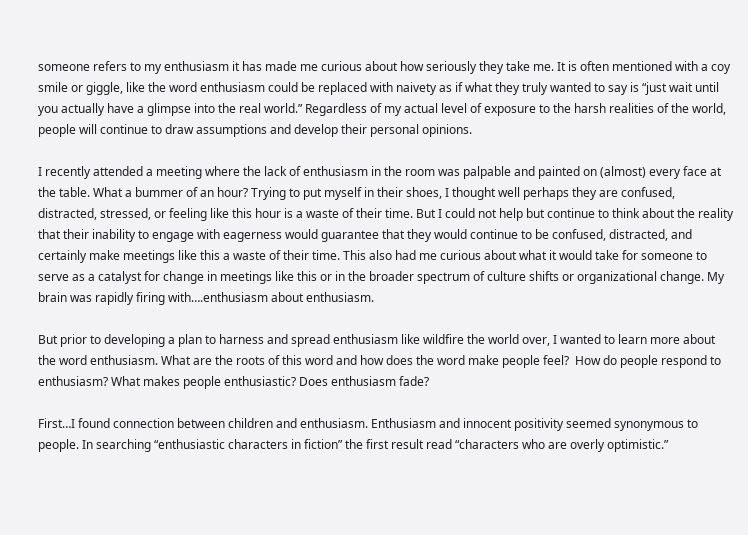someone refers to my enthusiasm it has made me curious about how seriously they take me. It is often mentioned with a coy smile or giggle, like the word enthusiasm could be replaced with naivety as if what they truly wanted to say is “just wait until you actually have a glimpse into the real world.” Regardless of my actual level of exposure to the harsh realities of the world, people will continue to draw assumptions and develop their personal opinions.

I recently attended a meeting where the lack of enthusiasm in the room was palpable and painted on (almost) every face at the table. What a bummer of an hour? Trying to put myself in their shoes, I thought well perhaps they are confused, distracted, stressed, or feeling like this hour is a waste of their time. But I could not help but continue to think about the reality that their inability to engage with eagerness would guarantee that they would continue to be confused, distracted, and certainly make meetings like this a waste of their time. This also had me curious about what it would take for someone to serve as a catalyst for change in meetings like this or in the broader spectrum of culture shifts or organizational change. My brain was rapidly firing with….enthusiasm about enthusiasm.

But prior to developing a plan to harness and spread enthusiasm like wildfire the world over, I wanted to learn more about the word enthusiasm. What are the roots of this word and how does the word make people feel?  How do people respond to enthusiasm? What makes people enthusiastic? Does enthusiasm fade?

First…I found connection between children and enthusiasm. Enthusiasm and innocent positivity seemed synonymous to people. In searching “enthusiastic characters in fiction” the first result read “characters who are overly optimistic.”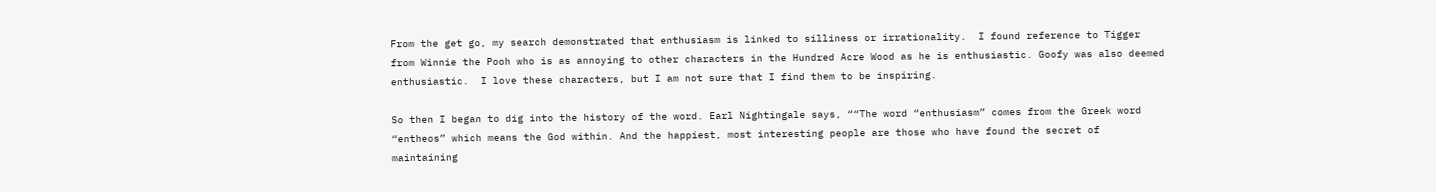From the get go, my search demonstrated that enthusiasm is linked to silliness or irrationality.  I found reference to Tigger from Winnie the Pooh who is as annoying to other characters in the Hundred Acre Wood as he is enthusiastic. Goofy was also deemed enthusiastic.  I love these characters, but I am not sure that I find them to be inspiring.

So then I began to dig into the history of the word. Earl Nightingale says, ““The word “enthusiasm” comes from the Greek word “entheos” which means the God within. And the happiest, most interesting people are those who have found the secret of maintaining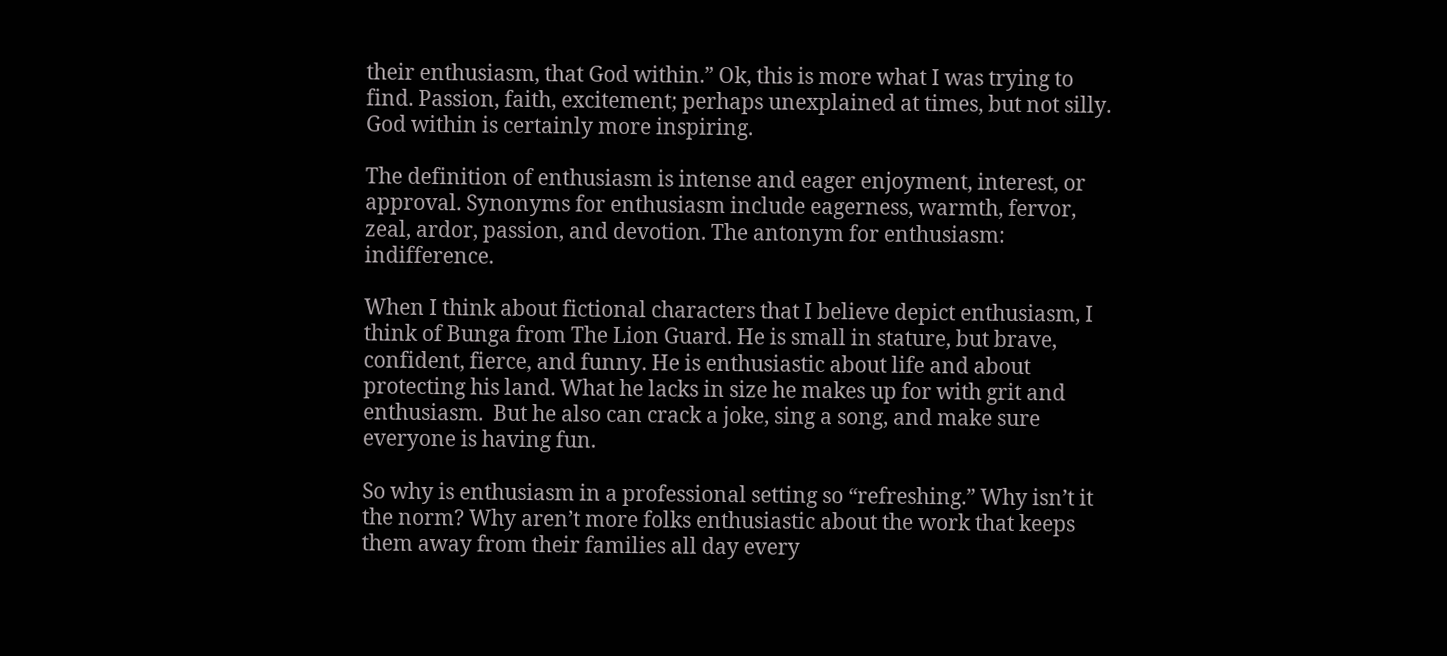their enthusiasm, that God within.” Ok, this is more what I was trying to find. Passion, faith, excitement; perhaps unexplained at times, but not silly. God within is certainly more inspiring.

The definition of enthusiasm is intense and eager enjoyment, interest, or approval. Synonyms for enthusiasm include eagerness, warmth, fervor, zeal, ardor, passion, and devotion. The antonym for enthusiasm: indifference.

When I think about fictional characters that I believe depict enthusiasm, I think of Bunga from The Lion Guard. He is small in stature, but brave, confident, fierce, and funny. He is enthusiastic about life and about protecting his land. What he lacks in size he makes up for with grit and enthusiasm.  But he also can crack a joke, sing a song, and make sure everyone is having fun.

So why is enthusiasm in a professional setting so “refreshing.” Why isn’t it the norm? Why aren’t more folks enthusiastic about the work that keeps them away from their families all day every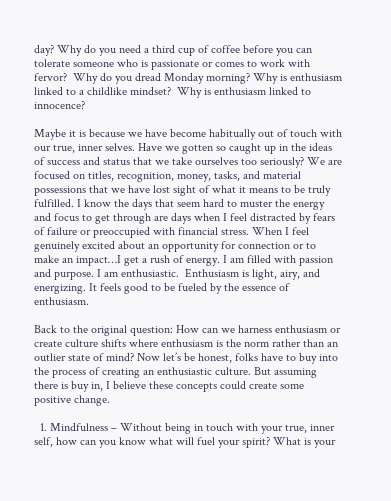day? Why do you need a third cup of coffee before you can tolerate someone who is passionate or comes to work with fervor?  Why do you dread Monday morning? Why is enthusiasm linked to a childlike mindset?  Why is enthusiasm linked to innocence?

Maybe it is because we have become habitually out of touch with our true, inner selves. Have we gotten so caught up in the ideas of success and status that we take ourselves too seriously? We are focused on titles, recognition, money, tasks, and material possessions that we have lost sight of what it means to be truly fulfilled. I know the days that seem hard to muster the energy and focus to get through are days when I feel distracted by fears of failure or preoccupied with financial stress. When I feel genuinely excited about an opportunity for connection or to make an impact…I get a rush of energy. I am filled with passion and purpose. I am enthusiastic.  Enthusiasm is light, airy, and energizing. It feels good to be fueled by the essence of enthusiasm.

Back to the original question: How can we harness enthusiasm or create culture shifts where enthusiasm is the norm rather than an outlier state of mind? Now let’s be honest, folks have to buy into the process of creating an enthusiastic culture. But assuming there is buy in, I believe these concepts could create some positive change.

  1. Mindfulness – Without being in touch with your true, inner self, how can you know what will fuel your spirit? What is your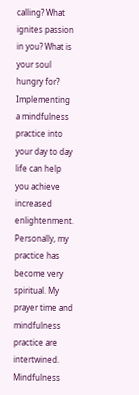calling? What ignites passion in you? What is your soul hungry for? Implementing a mindfulness practice into your day to day life can help you achieve increased enlightenment. Personally, my practice has become very spiritual. My prayer time and mindfulness practice are intertwined. Mindfulness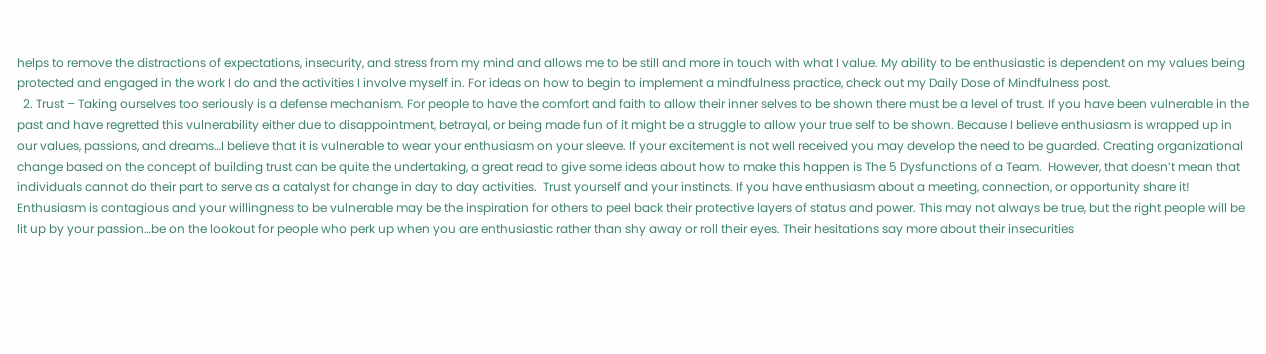helps to remove the distractions of expectations, insecurity, and stress from my mind and allows me to be still and more in touch with what I value. My ability to be enthusiastic is dependent on my values being protected and engaged in the work I do and the activities I involve myself in. For ideas on how to begin to implement a mindfulness practice, check out my Daily Dose of Mindfulness post.
  2. Trust – Taking ourselves too seriously is a defense mechanism. For people to have the comfort and faith to allow their inner selves to be shown there must be a level of trust. If you have been vulnerable in the past and have regretted this vulnerability either due to disappointment, betrayal, or being made fun of it might be a struggle to allow your true self to be shown. Because I believe enthusiasm is wrapped up in our values, passions, and dreams…I believe that it is vulnerable to wear your enthusiasm on your sleeve. If your excitement is not well received you may develop the need to be guarded. Creating organizational change based on the concept of building trust can be quite the undertaking, a great read to give some ideas about how to make this happen is The 5 Dysfunctions of a Team.  However, that doesn’t mean that individuals cannot do their part to serve as a catalyst for change in day to day activities.  Trust yourself and your instincts. If you have enthusiasm about a meeting, connection, or opportunity share it! Enthusiasm is contagious and your willingness to be vulnerable may be the inspiration for others to peel back their protective layers of status and power. This may not always be true, but the right people will be lit up by your passion…be on the lookout for people who perk up when you are enthusiastic rather than shy away or roll their eyes. Their hesitations say more about their insecurities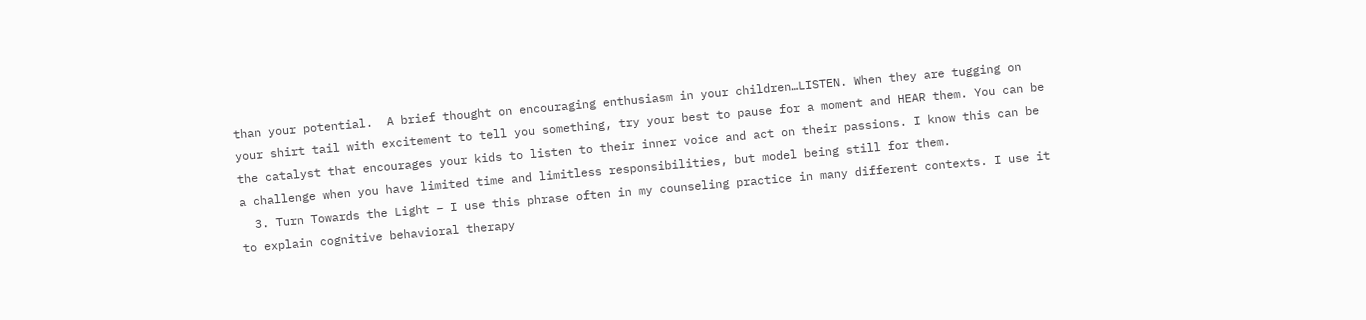than your potential.  A brief thought on encouraging enthusiasm in your children…LISTEN. When they are tugging on your shirt tail with excitement to tell you something, try your best to pause for a moment and HEAR them. You can be the catalyst that encourages your kids to listen to their inner voice and act on their passions. I know this can be a challenge when you have limited time and limitless responsibilities, but model being still for them.
  3. Turn Towards the Light – I use this phrase often in my counseling practice in many different contexts. I use it to explain cognitive behavioral therapy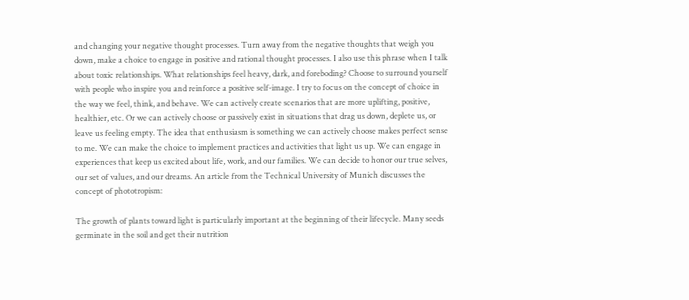and changing your negative thought processes. Turn away from the negative thoughts that weigh you down, make a choice to engage in positive and rational thought processes. I also use this phrase when I talk about toxic relationships. What relationships feel heavy, dark, and foreboding? Choose to surround yourself with people who inspire you and reinforce a positive self-image. I try to focus on the concept of choice in the way we feel, think, and behave. We can actively create scenarios that are more uplifting, positive, healthier, etc. Or we can actively choose or passively exist in situations that drag us down, deplete us, or leave us feeling empty. The idea that enthusiasm is something we can actively choose makes perfect sense to me. We can make the choice to implement practices and activities that light us up. We can engage in experiences that keep us excited about life, work, and our families. We can decide to honor our true selves, our set of values, and our dreams. An article from the Technical University of Munich discusses the concept of phototropism:

The growth of plants toward light is particularly important at the beginning of their lifecycle. Many seeds germinate in the soil and get their nutrition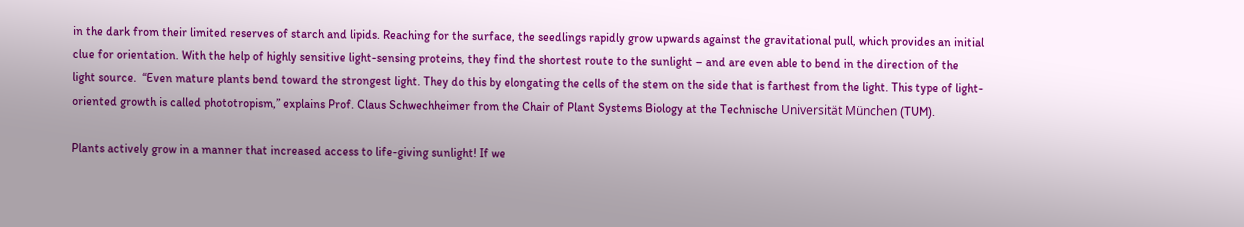in the dark from their limited reserves of starch and lipids. Reaching for the surface, the seedlings rapidly grow upwards against the gravitational pull, which provides an initial clue for orientation. With the help of highly sensitive light-sensing proteins, they find the shortest route to the sunlight – and are even able to bend in the direction of the light source.  “Even mature plants bend toward the strongest light. They do this by elongating the cells of the stem on the side that is farthest from the light. This type of light-oriented growth is called phototropism,” explains Prof. Claus Schwechheimer from the Chair of Plant Systems Biology at the Technische Universität München (TUM).

Plants actively grow in a manner that increased access to life-giving sunlight! If we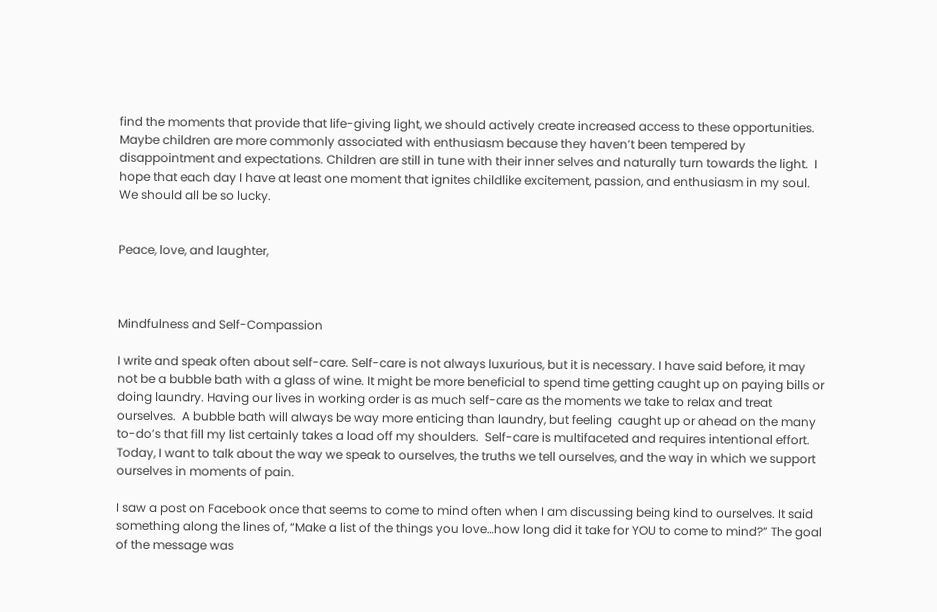find the moments that provide that life-giving light, we should actively create increased access to these opportunities. Maybe children are more commonly associated with enthusiasm because they haven’t been tempered by disappointment and expectations. Children are still in tune with their inner selves and naturally turn towards the light.  I hope that each day I have at least one moment that ignites childlike excitement, passion, and enthusiasm in my soul. We should all be so lucky.


Peace, love, and laughter,



Mindfulness and Self-Compassion

I write and speak often about self-care. Self-care is not always luxurious, but it is necessary. I have said before, it may not be a bubble bath with a glass of wine. It might be more beneficial to spend time getting caught up on paying bills or doing laundry. Having our lives in working order is as much self-care as the moments we take to relax and treat ourselves.  A bubble bath will always be way more enticing than laundry, but feeling  caught up or ahead on the many to-do’s that fill my list certainly takes a load off my shoulders.  Self-care is multifaceted and requires intentional effort. Today, I want to talk about the way we speak to ourselves, the truths we tell ourselves, and the way in which we support ourselves in moments of pain.

I saw a post on Facebook once that seems to come to mind often when I am discussing being kind to ourselves. It said something along the lines of, “Make a list of the things you love…how long did it take for YOU to come to mind?” The goal of the message was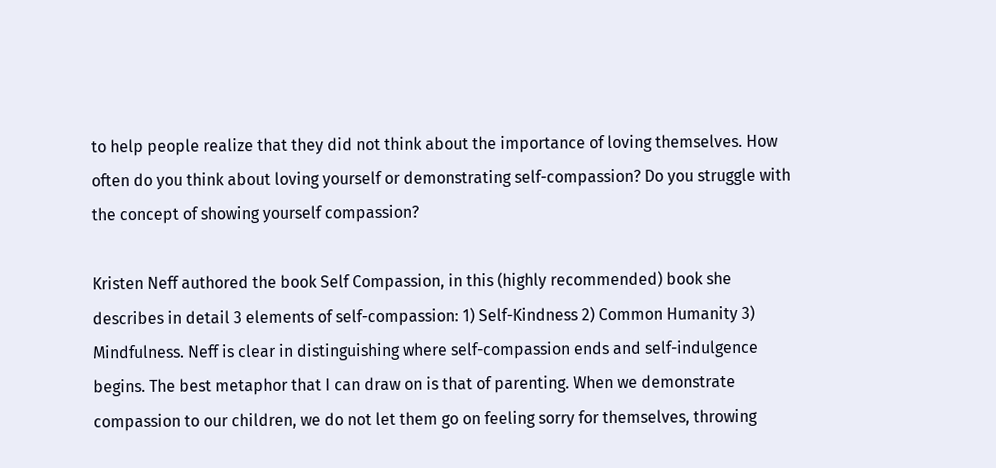to help people realize that they did not think about the importance of loving themselves. How often do you think about loving yourself or demonstrating self-compassion? Do you struggle with the concept of showing yourself compassion?

Kristen Neff authored the book Self Compassion, in this (highly recommended) book she describes in detail 3 elements of self-compassion: 1) Self-Kindness 2) Common Humanity 3) Mindfulness. Neff is clear in distinguishing where self-compassion ends and self-indulgence begins. The best metaphor that I can draw on is that of parenting. When we demonstrate compassion to our children, we do not let them go on feeling sorry for themselves, throwing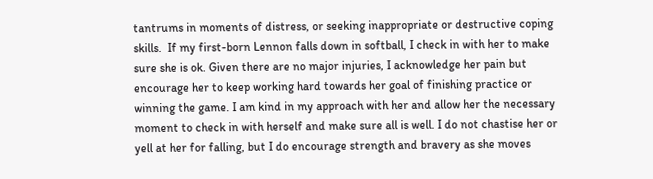tantrums in moments of distress, or seeking inappropriate or destructive coping skills.  If my first-born Lennon falls down in softball, I check in with her to make sure she is ok. Given there are no major injuries, I acknowledge her pain but encourage her to keep working hard towards her goal of finishing practice or winning the game. I am kind in my approach with her and allow her the necessary moment to check in with herself and make sure all is well. I do not chastise her or yell at her for falling, but I do encourage strength and bravery as she moves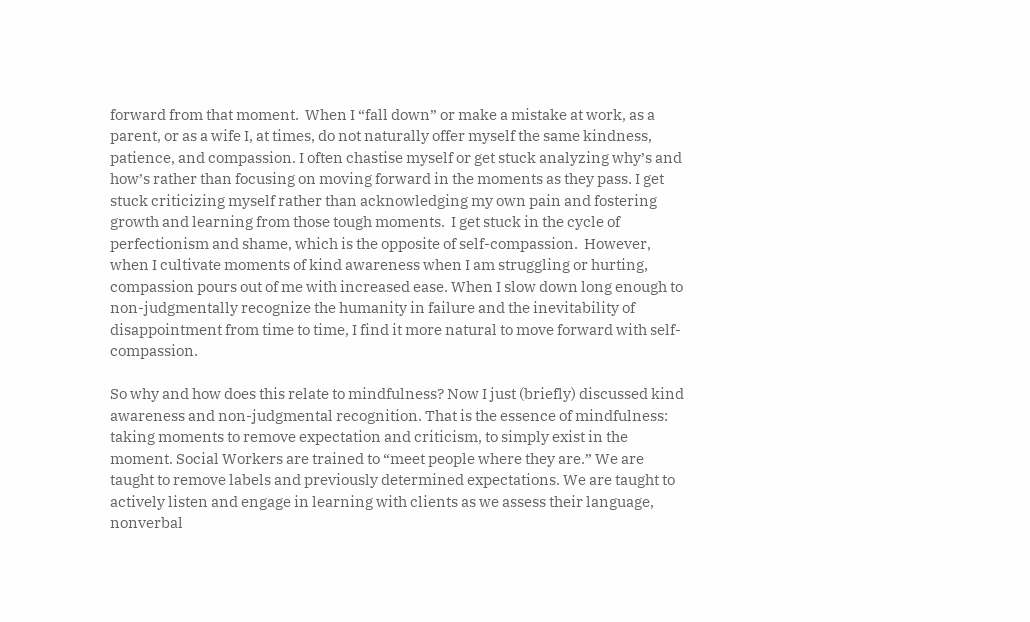forward from that moment.  When I “fall down” or make a mistake at work, as a parent, or as a wife I, at times, do not naturally offer myself the same kindness, patience, and compassion. I often chastise myself or get stuck analyzing why’s and how’s rather than focusing on moving forward in the moments as they pass. I get stuck criticizing myself rather than acknowledging my own pain and fostering growth and learning from those tough moments.  I get stuck in the cycle of perfectionism and shame, which is the opposite of self-compassion.  However, when I cultivate moments of kind awareness when I am struggling or hurting, compassion pours out of me with increased ease. When I slow down long enough to non-judgmentally recognize the humanity in failure and the inevitability of disappointment from time to time, I find it more natural to move forward with self-compassion.

So why and how does this relate to mindfulness? Now I just (briefly) discussed kind awareness and non-judgmental recognition. That is the essence of mindfulness: taking moments to remove expectation and criticism, to simply exist in the moment. Social Workers are trained to “meet people where they are.” We are taught to remove labels and previously determined expectations. We are taught to actively listen and engage in learning with clients as we assess their language, nonverbal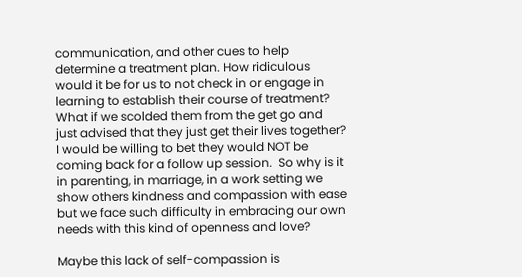communication, and other cues to help determine a treatment plan. How ridiculous would it be for us to not check in or engage in learning to establish their course of treatment? What if we scolded them from the get go and just advised that they just get their lives together? I would be willing to bet they would NOT be coming back for a follow up session.  So why is it in parenting, in marriage, in a work setting we show others kindness and compassion with ease but we face such difficulty in embracing our own needs with this kind of openness and love?

Maybe this lack of self-compassion is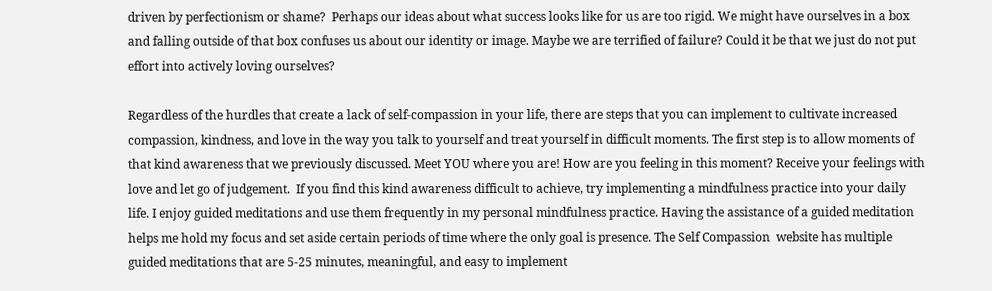driven by perfectionism or shame?  Perhaps our ideas about what success looks like for us are too rigid. We might have ourselves in a box and falling outside of that box confuses us about our identity or image. Maybe we are terrified of failure? Could it be that we just do not put effort into actively loving ourselves?

Regardless of the hurdles that create a lack of self-compassion in your life, there are steps that you can implement to cultivate increased compassion, kindness, and love in the way you talk to yourself and treat yourself in difficult moments. The first step is to allow moments of that kind awareness that we previously discussed. Meet YOU where you are! How are you feeling in this moment? Receive your feelings with love and let go of judgement.  If you find this kind awareness difficult to achieve, try implementing a mindfulness practice into your daily life. I enjoy guided meditations and use them frequently in my personal mindfulness practice. Having the assistance of a guided meditation helps me hold my focus and set aside certain periods of time where the only goal is presence. The Self Compassion  website has multiple guided meditations that are 5-25 minutes, meaningful, and easy to implement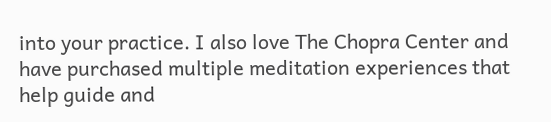into your practice. I also love The Chopra Center and have purchased multiple meditation experiences that help guide and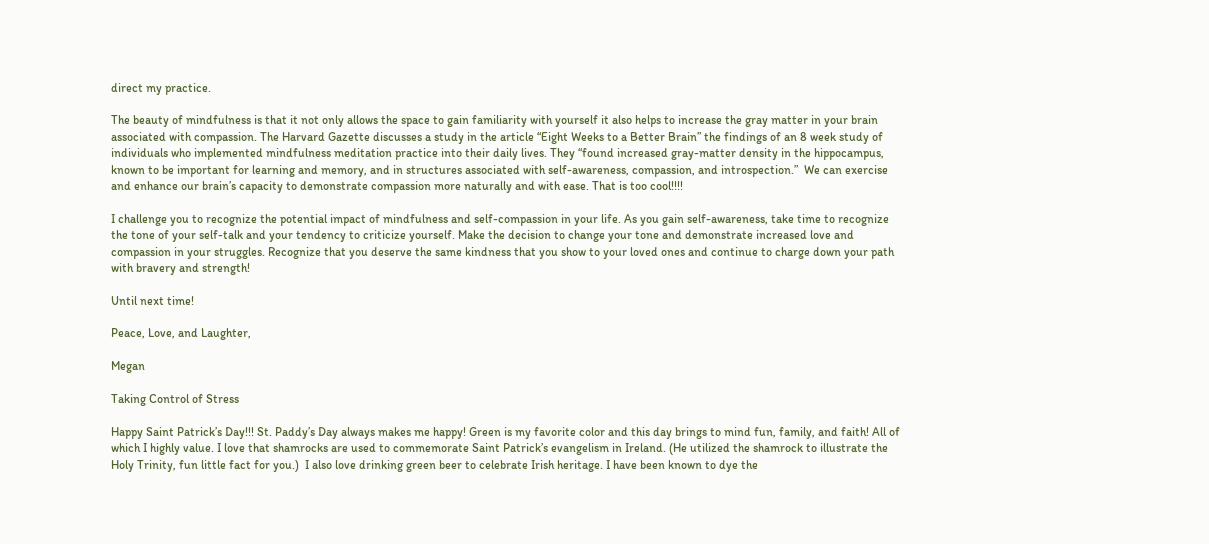direct my practice.

The beauty of mindfulness is that it not only allows the space to gain familiarity with yourself it also helps to increase the gray matter in your brain associated with compassion. The Harvard Gazette discusses a study in the article “Eight Weeks to a Better Brain” the findings of an 8 week study of individuals who implemented mindfulness meditation practice into their daily lives. They “found increased gray-matter density in the hippocampus, known to be important for learning and memory, and in structures associated with self-awareness, compassion, and introspection.”  We can exercise and enhance our brain’s capacity to demonstrate compassion more naturally and with ease. That is too cool!!!!

I challenge you to recognize the potential impact of mindfulness and self-compassion in your life. As you gain self-awareness, take time to recognize the tone of your self-talk and your tendency to criticize yourself. Make the decision to change your tone and demonstrate increased love and compassion in your struggles. Recognize that you deserve the same kindness that you show to your loved ones and continue to charge down your path with bravery and strength!

Until next time!

Peace, Love, and Laughter,

Megan

Taking Control of Stress

Happy Saint Patrick’s Day!!! St. Paddy’s Day always makes me happy! Green is my favorite color and this day brings to mind fun, family, and faith! All of which I highly value. I love that shamrocks are used to commemorate Saint Patrick’s evangelism in Ireland. (He utilized the shamrock to illustrate the Holy Trinity, fun little fact for you.)  I also love drinking green beer to celebrate Irish heritage. I have been known to dye the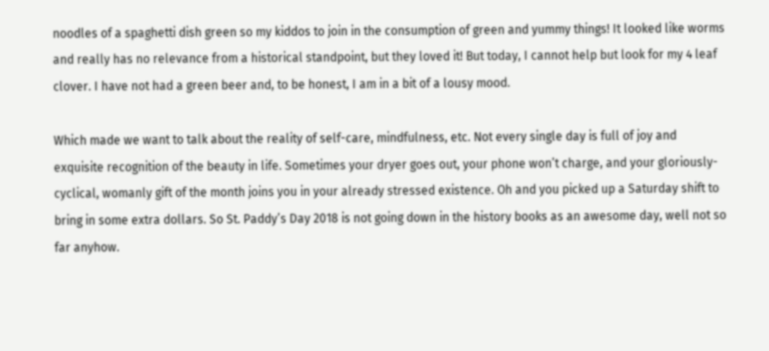noodles of a spaghetti dish green so my kiddos to join in the consumption of green and yummy things! It looked like worms and really has no relevance from a historical standpoint, but they loved it! But today, I cannot help but look for my 4 leaf clover. I have not had a green beer and, to be honest, I am in a bit of a lousy mood.

Which made we want to talk about the reality of self-care, mindfulness, etc. Not every single day is full of joy and exquisite recognition of the beauty in life. Sometimes your dryer goes out, your phone won’t charge, and your gloriously-cyclical, womanly gift of the month joins you in your already stressed existence. Oh and you picked up a Saturday shift to bring in some extra dollars. So St. Paddy’s Day 2018 is not going down in the history books as an awesome day, well not so far anyhow.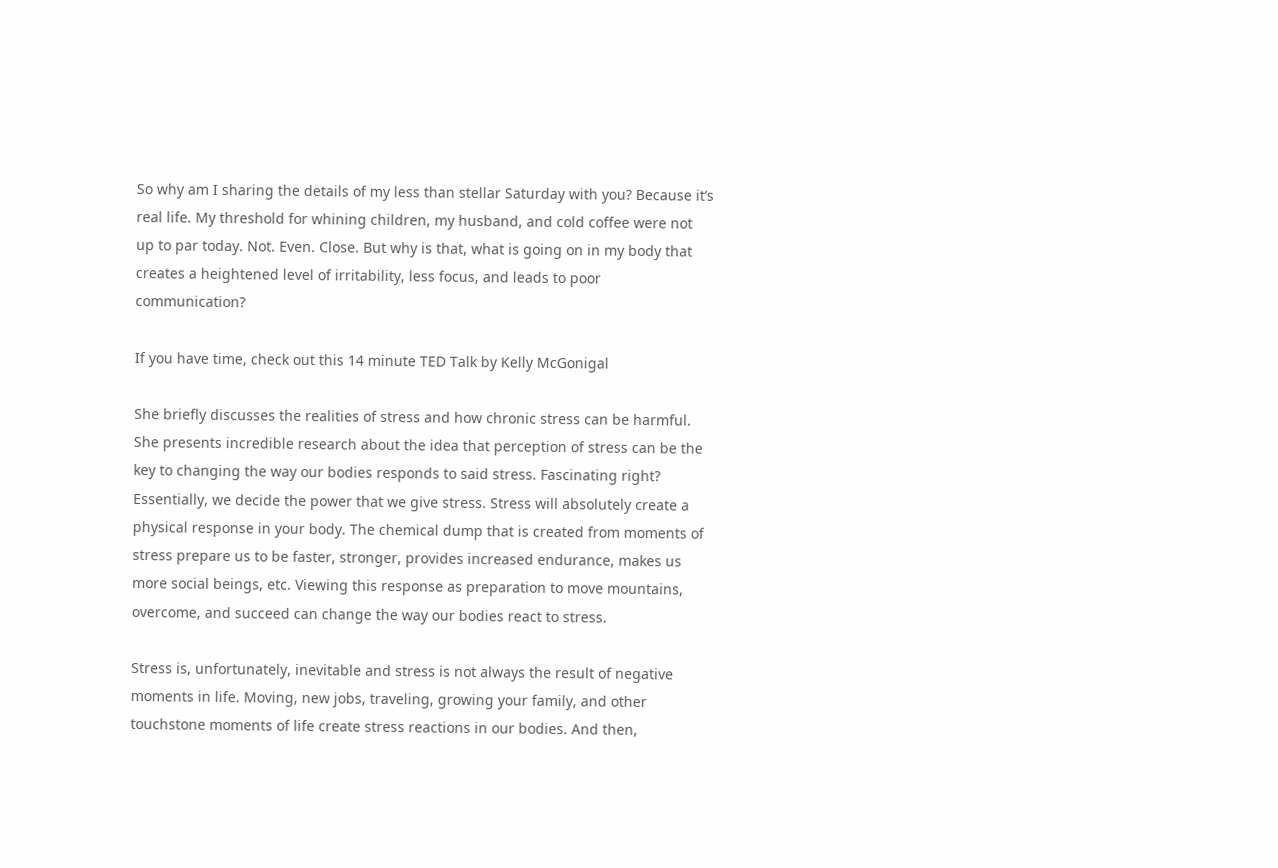So why am I sharing the details of my less than stellar Saturday with you? Because it’s real life. My threshold for whining children, my husband, and cold coffee were not up to par today. Not. Even. Close. But why is that, what is going on in my body that creates a heightened level of irritability, less focus, and leads to poor communication?

If you have time, check out this 14 minute TED Talk by Kelly McGonigal

She briefly discusses the realities of stress and how chronic stress can be harmful. She presents incredible research about the idea that perception of stress can be the key to changing the way our bodies responds to said stress. Fascinating right? Essentially, we decide the power that we give stress. Stress will absolutely create a physical response in your body. The chemical dump that is created from moments of stress prepare us to be faster, stronger, provides increased endurance, makes us more social beings, etc. Viewing this response as preparation to move mountains, overcome, and succeed can change the way our bodies react to stress.

Stress is, unfortunately, inevitable and stress is not always the result of negative moments in life. Moving, new jobs, traveling, growing your family, and other touchstone moments of life create stress reactions in our bodies. And then,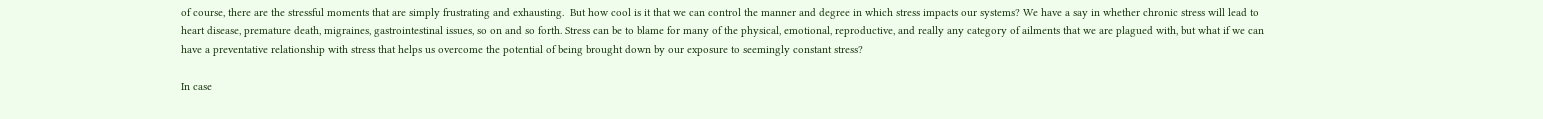of course, there are the stressful moments that are simply frustrating and exhausting.  But how cool is it that we can control the manner and degree in which stress impacts our systems? We have a say in whether chronic stress will lead to heart disease, premature death, migraines, gastrointestinal issues, so on and so forth. Stress can be to blame for many of the physical, emotional, reproductive, and really any category of ailments that we are plagued with, but what if we can have a preventative relationship with stress that helps us overcome the potential of being brought down by our exposure to seemingly constant stress?

In case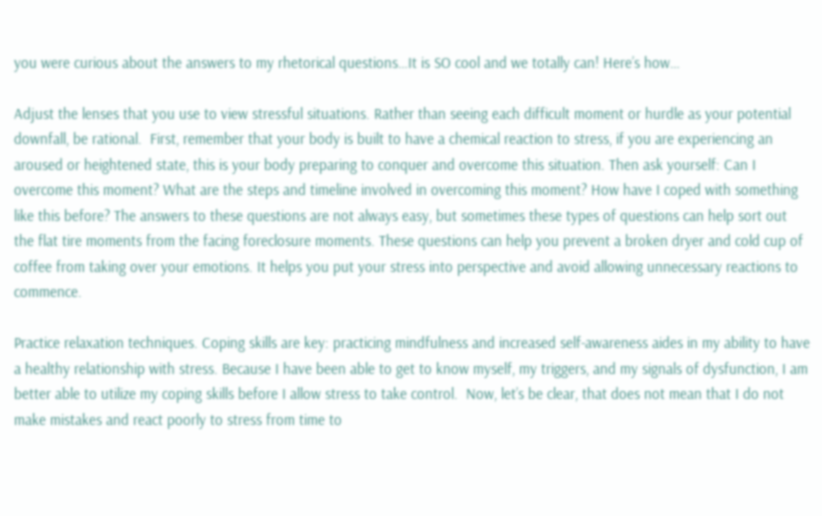you were curious about the answers to my rhetorical questions…It is SO cool and we totally can! Here’s how…

Adjust the lenses that you use to view stressful situations. Rather than seeing each difficult moment or hurdle as your potential downfall, be rational.  First, remember that your body is built to have a chemical reaction to stress, if you are experiencing an aroused or heightened state, this is your body preparing to conquer and overcome this situation. Then ask yourself: Can I overcome this moment? What are the steps and timeline involved in overcoming this moment? How have I coped with something like this before? The answers to these questions are not always easy, but sometimes these types of questions can help sort out the flat tire moments from the facing foreclosure moments. These questions can help you prevent a broken dryer and cold cup of coffee from taking over your emotions. It helps you put your stress into perspective and avoid allowing unnecessary reactions to commence.

Practice relaxation techniques. Coping skills are key: practicing mindfulness and increased self-awareness aides in my ability to have a healthy relationship with stress. Because I have been able to get to know myself, my triggers, and my signals of dysfunction, I am better able to utilize my coping skills before I allow stress to take control.  Now, let’s be clear, that does not mean that I do not make mistakes and react poorly to stress from time to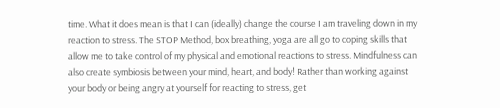time. What it does mean is that I can (ideally) change the course I am traveling down in my reaction to stress. The STOP Method, box breathing, yoga are all go to coping skills that allow me to take control of my physical and emotional reactions to stress. Mindfulness can also create symbiosis between your mind, heart, and body! Rather than working against your body or being angry at yourself for reacting to stress, get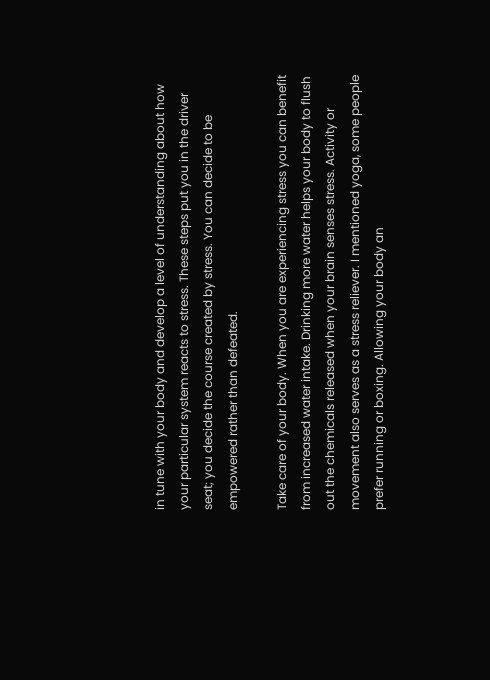in tune with your body and develop a level of understanding about how your particular system reacts to stress. These steps put you in the driver seat; you decide the course created by stress. You can decide to be empowered rather than defeated.

Take care of your body. When you are experiencing stress you can benefit from increased water intake. Drinking more water helps your body to flush out the chemicals released when your brain senses stress. Activity or movement also serves as a stress reliever. I mentioned yoga, some people prefer running or boxing. Allowing your body an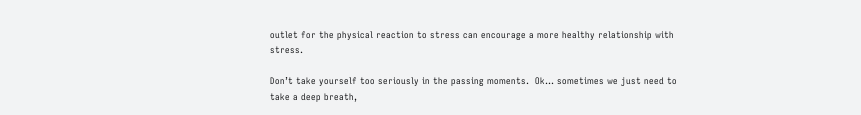outlet for the physical reaction to stress can encourage a more healthy relationship with stress.

Don’t take yourself too seriously in the passing moments.  Ok… sometimes we just need to take a deep breath,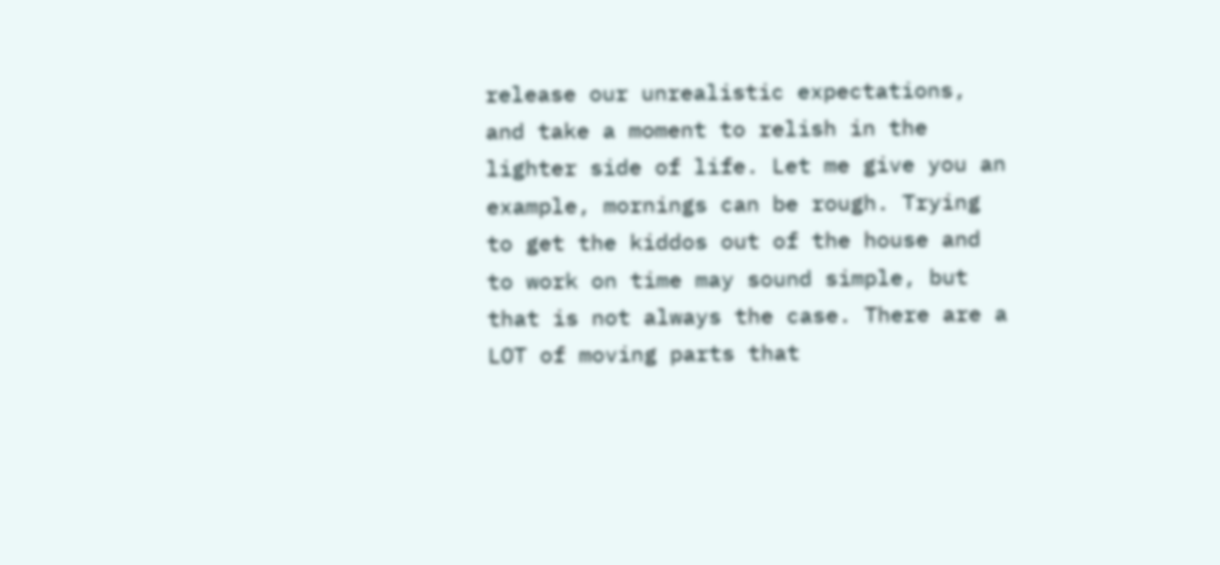release our unrealistic expectations, and take a moment to relish in the lighter side of life. Let me give you an example, mornings can be rough. Trying to get the kiddos out of the house and to work on time may sound simple, but that is not always the case. There are a LOT of moving parts that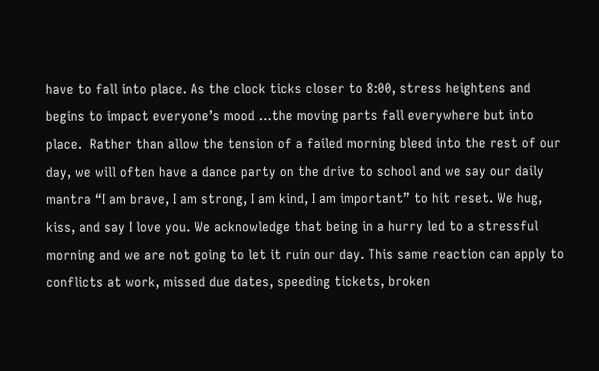have to fall into place. As the clock ticks closer to 8:00, stress heightens and begins to impact everyone’s mood …the moving parts fall everywhere but into place.  Rather than allow the tension of a failed morning bleed into the rest of our day, we will often have a dance party on the drive to school and we say our daily mantra “I am brave, I am strong, I am kind, I am important” to hit reset. We hug, kiss, and say I love you. We acknowledge that being in a hurry led to a stressful morning and we are not going to let it ruin our day. This same reaction can apply to conflicts at work, missed due dates, speeding tickets, broken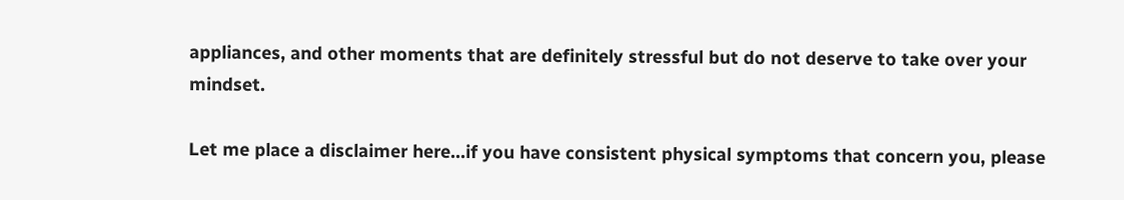appliances, and other moments that are definitely stressful but do not deserve to take over your mindset.

Let me place a disclaimer here…if you have consistent physical symptoms that concern you, please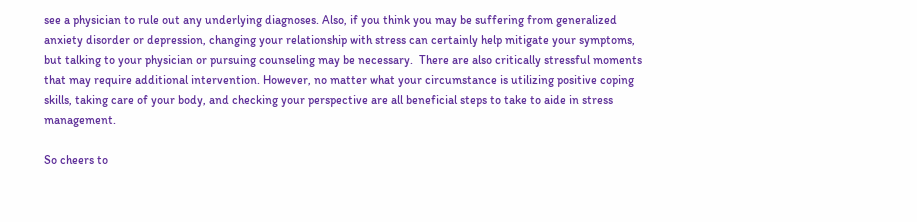see a physician to rule out any underlying diagnoses. Also, if you think you may be suffering from generalized anxiety disorder or depression, changing your relationship with stress can certainly help mitigate your symptoms, but talking to your physician or pursuing counseling may be necessary.  There are also critically stressful moments that may require additional intervention. However, no matter what your circumstance is utilizing positive coping skills, taking care of your body, and checking your perspective are all beneficial steps to take to aide in stress management.

So cheers to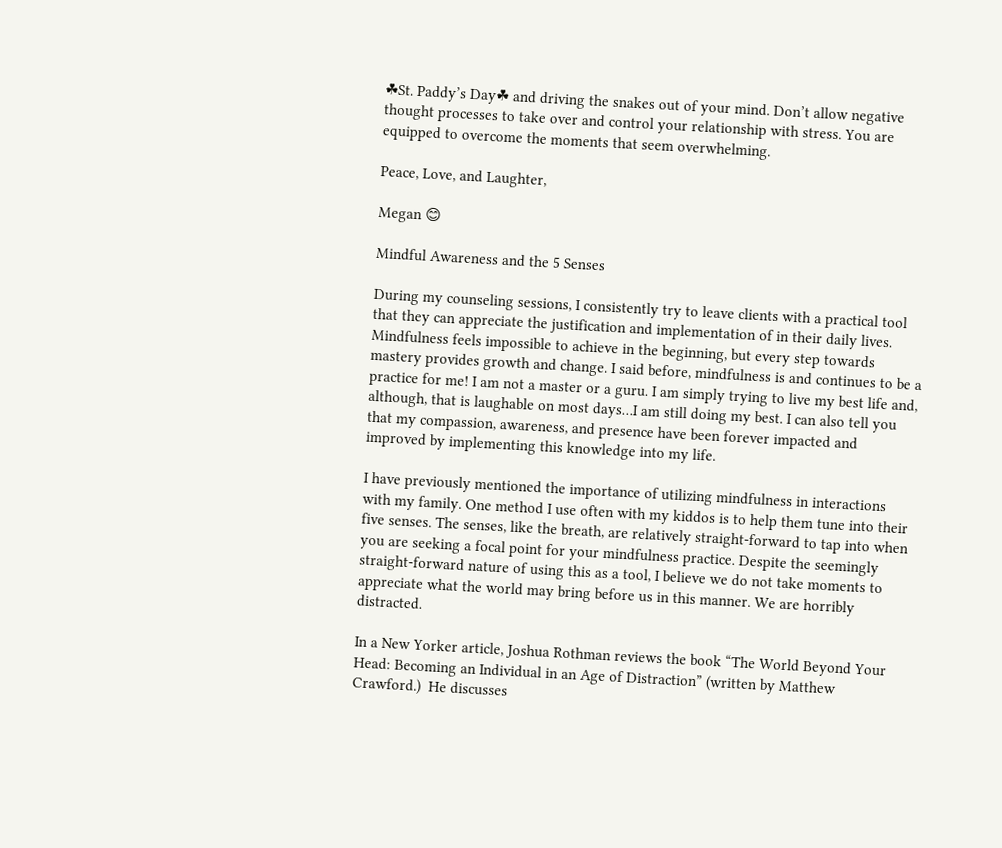☘St. Paddy’s Day☘ and driving the snakes out of your mind. Don’t allow negative thought processes to take over and control your relationship with stress. You are equipped to overcome the moments that seem overwhelming.

Peace, Love, and Laughter,

Megan 😊

Mindful Awareness and the 5 Senses

During my counseling sessions, I consistently try to leave clients with a practical tool that they can appreciate the justification and implementation of in their daily lives. Mindfulness feels impossible to achieve in the beginning, but every step towards mastery provides growth and change. I said before, mindfulness is and continues to be a practice for me! I am not a master or a guru. I am simply trying to live my best life and, although, that is laughable on most days…I am still doing my best. I can also tell you that my compassion, awareness, and presence have been forever impacted and improved by implementing this knowledge into my life.

I have previously mentioned the importance of utilizing mindfulness in interactions with my family. One method I use often with my kiddos is to help them tune into their five senses. The senses, like the breath, are relatively straight-forward to tap into when you are seeking a focal point for your mindfulness practice. Despite the seemingly straight-forward nature of using this as a tool, I believe we do not take moments to appreciate what the world may bring before us in this manner. We are horribly distracted.

In a New Yorker article, Joshua Rothman reviews the book “The World Beyond Your Head: Becoming an Individual in an Age of Distraction” (written by Matthew Crawford.)  He discusses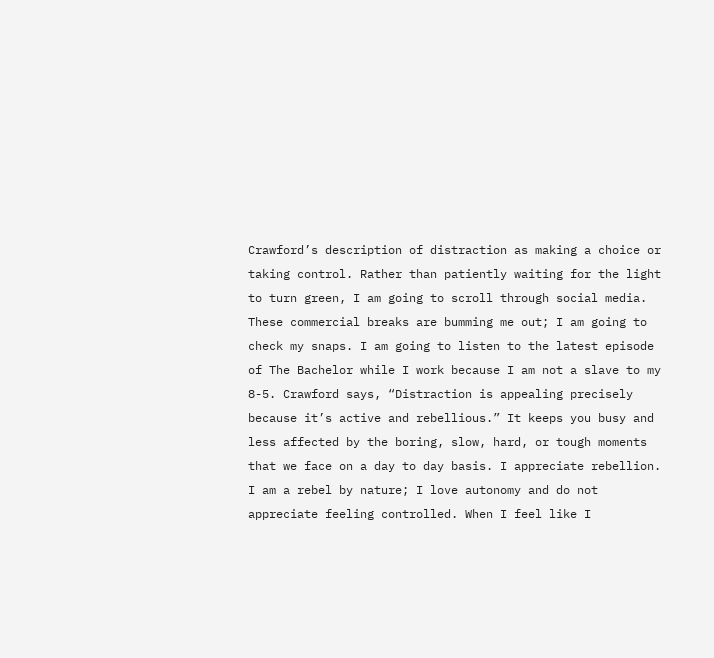Crawford’s description of distraction as making a choice or taking control. Rather than patiently waiting for the light to turn green, I am going to scroll through social media. These commercial breaks are bumming me out; I am going to check my snaps. I am going to listen to the latest episode of The Bachelor while I work because I am not a slave to my 8-5. Crawford says, “Distraction is appealing precisely because it’s active and rebellious.” It keeps you busy and less affected by the boring, slow, hard, or tough moments that we face on a day to day basis. I appreciate rebellion. I am a rebel by nature; I love autonomy and do not appreciate feeling controlled. When I feel like I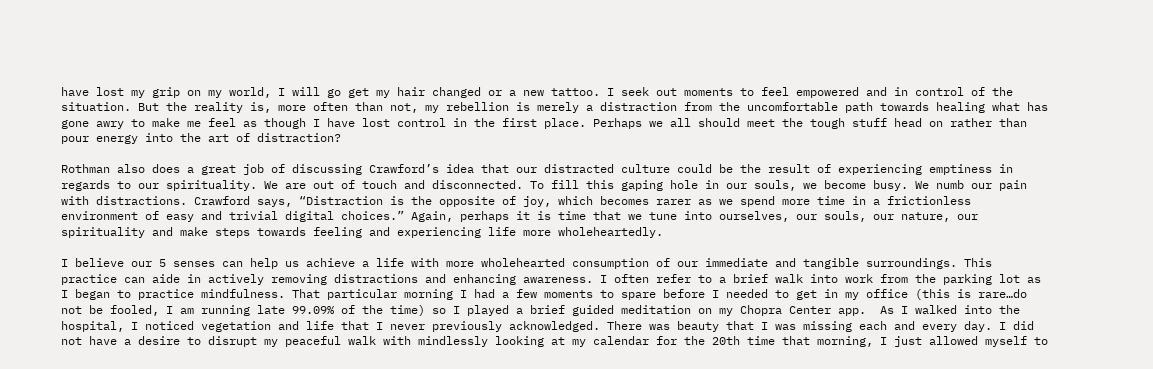have lost my grip on my world, I will go get my hair changed or a new tattoo. I seek out moments to feel empowered and in control of the situation. But the reality is, more often than not, my rebellion is merely a distraction from the uncomfortable path towards healing what has gone awry to make me feel as though I have lost control in the first place. Perhaps we all should meet the tough stuff head on rather than pour energy into the art of distraction?

Rothman also does a great job of discussing Crawford’s idea that our distracted culture could be the result of experiencing emptiness in regards to our spirituality. We are out of touch and disconnected. To fill this gaping hole in our souls, we become busy. We numb our pain with distractions. Crawford says, “Distraction is the opposite of joy, which becomes rarer as we spend more time in a frictionless environment of easy and trivial digital choices.” Again, perhaps it is time that we tune into ourselves, our souls, our nature, our spirituality and make steps towards feeling and experiencing life more wholeheartedly.

I believe our 5 senses can help us achieve a life with more wholehearted consumption of our immediate and tangible surroundings. This practice can aide in actively removing distractions and enhancing awareness. I often refer to a brief walk into work from the parking lot as I began to practice mindfulness. That particular morning I had a few moments to spare before I needed to get in my office (this is rare…do not be fooled, I am running late 99.09% of the time) so I played a brief guided meditation on my Chopra Center app.  As I walked into the hospital, I noticed vegetation and life that I never previously acknowledged. There was beauty that I was missing each and every day. I did not have a desire to disrupt my peaceful walk with mindlessly looking at my calendar for the 20th time that morning, I just allowed myself to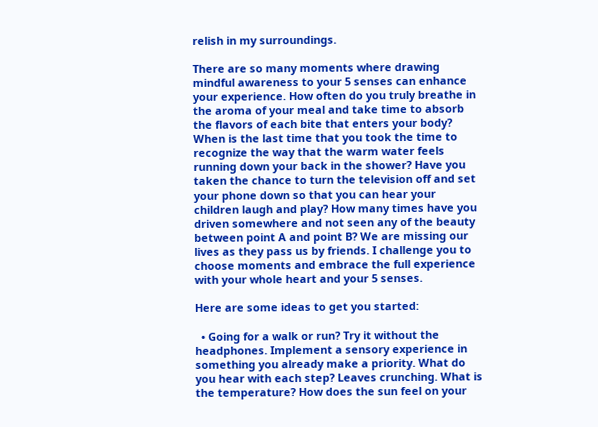relish in my surroundings.

There are so many moments where drawing mindful awareness to your 5 senses can enhance your experience. How often do you truly breathe in the aroma of your meal and take time to absorb the flavors of each bite that enters your body? When is the last time that you took the time to recognize the way that the warm water feels running down your back in the shower? Have you taken the chance to turn the television off and set your phone down so that you can hear your children laugh and play? How many times have you driven somewhere and not seen any of the beauty between point A and point B? We are missing our lives as they pass us by friends. I challenge you to choose moments and embrace the full experience with your whole heart and your 5 senses.

Here are some ideas to get you started:

  • Going for a walk or run? Try it without the headphones. Implement a sensory experience in something you already make a priority. What do you hear with each step? Leaves crunching. What is the temperature? How does the sun feel on your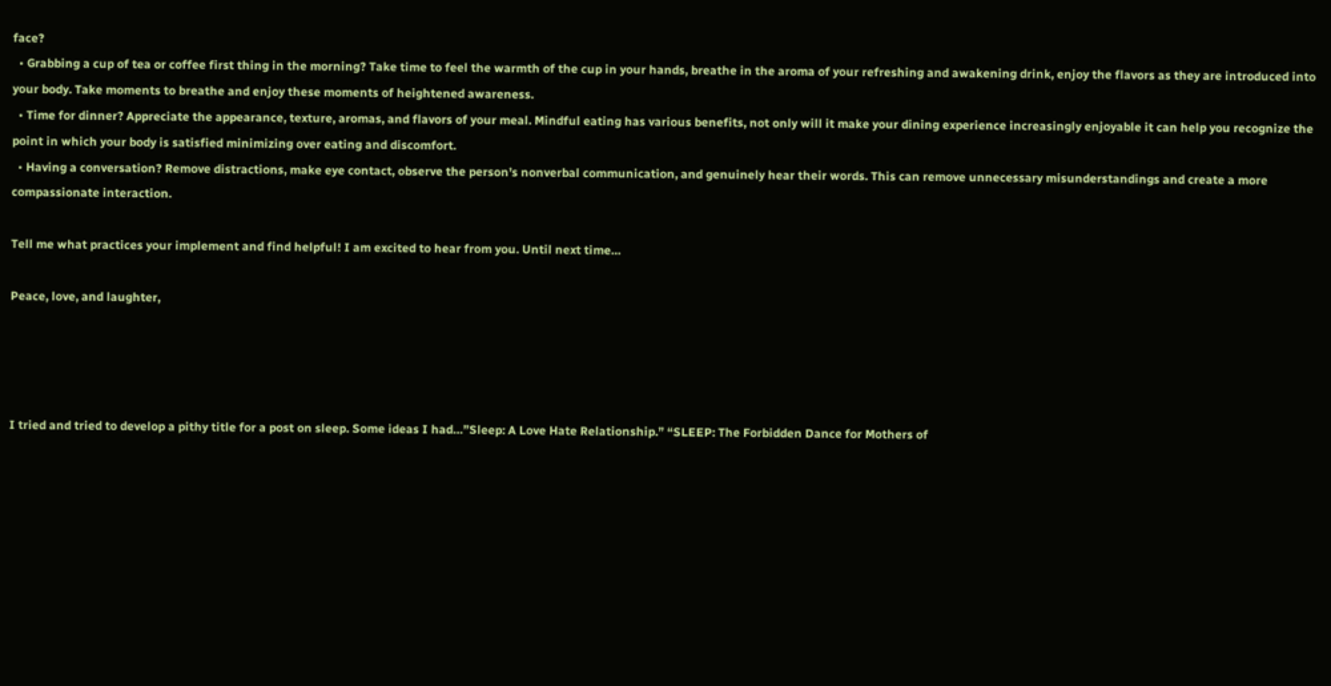face?
  • Grabbing a cup of tea or coffee first thing in the morning? Take time to feel the warmth of the cup in your hands, breathe in the aroma of your refreshing and awakening drink, enjoy the flavors as they are introduced into your body. Take moments to breathe and enjoy these moments of heightened awareness.
  • Time for dinner? Appreciate the appearance, texture, aromas, and flavors of your meal. Mindful eating has various benefits, not only will it make your dining experience increasingly enjoyable it can help you recognize the point in which your body is satisfied minimizing over eating and discomfort.
  • Having a conversation? Remove distractions, make eye contact, observe the person’s nonverbal communication, and genuinely hear their words. This can remove unnecessary misunderstandings and create a more compassionate interaction.

Tell me what practices your implement and find helpful! I am excited to hear from you. Until next time…

Peace, love, and laughter,




I tried and tried to develop a pithy title for a post on sleep. Some ideas I had…”Sleep: A Love Hate Relationship.” “SLEEP: The Forbidden Dance for Mothers of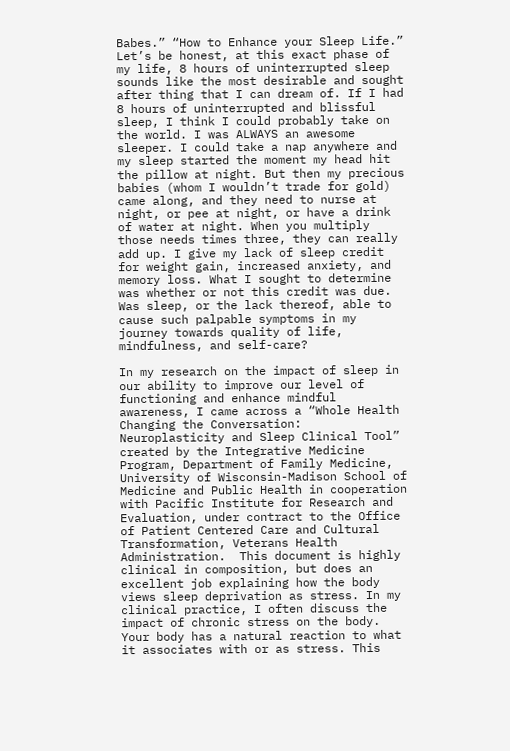Babes.” “How to Enhance your Sleep Life.”  Let’s be honest, at this exact phase of my life, 8 hours of uninterrupted sleep sounds like the most desirable and sought after thing that I can dream of. If I had 8 hours of uninterrupted and blissful sleep, I think I could probably take on the world. I was ALWAYS an awesome sleeper. I could take a nap anywhere and my sleep started the moment my head hit the pillow at night. But then my precious babies (whom I wouldn’t trade for gold) came along, and they need to nurse at night, or pee at night, or have a drink of water at night. When you multiply those needs times three, they can really add up. I give my lack of sleep credit for weight gain, increased anxiety, and memory loss. What I sought to determine was whether or not this credit was due. Was sleep, or the lack thereof, able to cause such palpable symptoms in my journey towards quality of life, mindfulness, and self-care?

In my research on the impact of sleep in our ability to improve our level of functioning and enhance mindful awareness, I came across a “Whole Health Changing the Conversation: Neuroplasticity and Sleep Clinical Tool” created by the Integrative Medicine Program, Department of Family Medicine, University of Wisconsin-Madison School of Medicine and Public Health in cooperation with Pacific Institute for Research and Evaluation, under contract to the Office of Patient Centered Care and Cultural Transformation, Veterans Health Administration.  This document is highly clinical in composition, but does an excellent job explaining how the body views sleep deprivation as stress. In my clinical practice, I often discuss the impact of chronic stress on the body. Your body has a natural reaction to what it associates with or as stress. This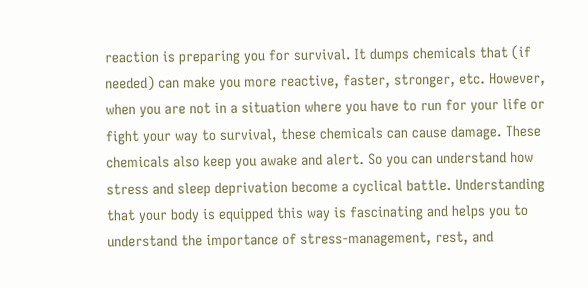reaction is preparing you for survival. It dumps chemicals that (if needed) can make you more reactive, faster, stronger, etc. However, when you are not in a situation where you have to run for your life or fight your way to survival, these chemicals can cause damage. These chemicals also keep you awake and alert. So you can understand how stress and sleep deprivation become a cyclical battle. Understanding that your body is equipped this way is fascinating and helps you to understand the importance of stress-management, rest, and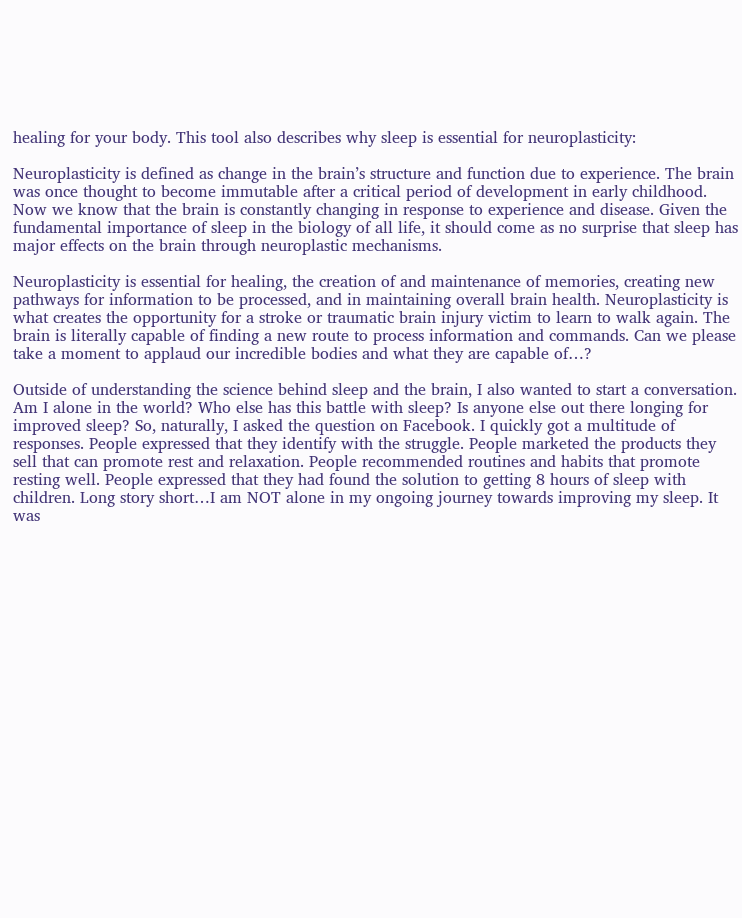healing for your body. This tool also describes why sleep is essential for neuroplasticity:

Neuroplasticity is defined as change in the brain’s structure and function due to experience. The brain was once thought to become immutable after a critical period of development in early childhood. Now we know that the brain is constantly changing in response to experience and disease. Given the fundamental importance of sleep in the biology of all life, it should come as no surprise that sleep has major effects on the brain through neuroplastic mechanisms.

Neuroplasticity is essential for healing, the creation of and maintenance of memories, creating new pathways for information to be processed, and in maintaining overall brain health. Neuroplasticity is what creates the opportunity for a stroke or traumatic brain injury victim to learn to walk again. The brain is literally capable of finding a new route to process information and commands. Can we please take a moment to applaud our incredible bodies and what they are capable of…?

Outside of understanding the science behind sleep and the brain, I also wanted to start a conversation. Am I alone in the world? Who else has this battle with sleep? Is anyone else out there longing for improved sleep? So, naturally, I asked the question on Facebook. I quickly got a multitude of responses. People expressed that they identify with the struggle. People marketed the products they sell that can promote rest and relaxation. People recommended routines and habits that promote resting well. People expressed that they had found the solution to getting 8 hours of sleep with children. Long story short…I am NOT alone in my ongoing journey towards improving my sleep. It was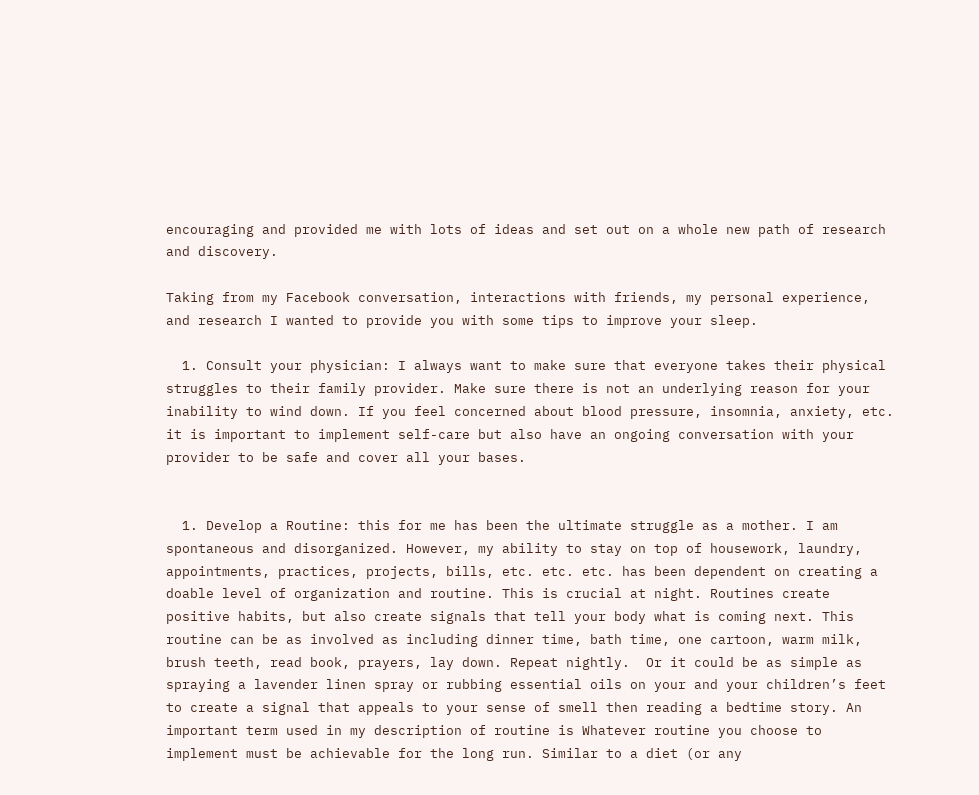encouraging and provided me with lots of ideas and set out on a whole new path of research and discovery.

Taking from my Facebook conversation, interactions with friends, my personal experience, and research I wanted to provide you with some tips to improve your sleep.

  1. Consult your physician: I always want to make sure that everyone takes their physical struggles to their family provider. Make sure there is not an underlying reason for your inability to wind down. If you feel concerned about blood pressure, insomnia, anxiety, etc. it is important to implement self-care but also have an ongoing conversation with your provider to be safe and cover all your bases.


  1. Develop a Routine: this for me has been the ultimate struggle as a mother. I am spontaneous and disorganized. However, my ability to stay on top of housework, laundry, appointments, practices, projects, bills, etc. etc. etc. has been dependent on creating a doable level of organization and routine. This is crucial at night. Routines create positive habits, but also create signals that tell your body what is coming next. This routine can be as involved as including dinner time, bath time, one cartoon, warm milk, brush teeth, read book, prayers, lay down. Repeat nightly.  Or it could be as simple as spraying a lavender linen spray or rubbing essential oils on your and your children’s feet to create a signal that appeals to your sense of smell then reading a bedtime story. An important term used in my description of routine is Whatever routine you choose to implement must be achievable for the long run. Similar to a diet (or any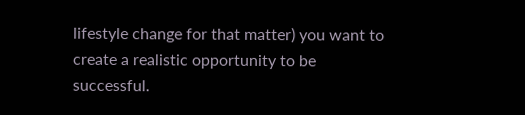lifestyle change for that matter) you want to create a realistic opportunity to be successful.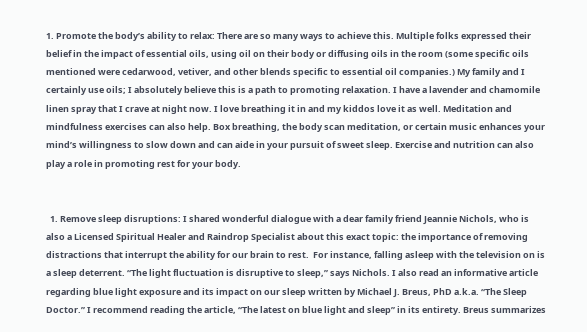1. Promote the body’s ability to relax: There are so many ways to achieve this. Multiple folks expressed their belief in the impact of essential oils, using oil on their body or diffusing oils in the room (some specific oils mentioned were cedarwood, vetiver, and other blends specific to essential oil companies.) My family and I certainly use oils; I absolutely believe this is a path to promoting relaxation. I have a lavender and chamomile linen spray that I crave at night now. I love breathing it in and my kiddos love it as well. Meditation and mindfulness exercises can also help. Box breathing, the body scan meditation, or certain music enhances your mind’s willingness to slow down and can aide in your pursuit of sweet sleep. Exercise and nutrition can also play a role in promoting rest for your body.


  1. Remove sleep disruptions: I shared wonderful dialogue with a dear family friend Jeannie Nichols, who is also a Licensed Spiritual Healer and Raindrop Specialist about this exact topic: the importance of removing distractions that interrupt the ability for our brain to rest.  For instance, falling asleep with the television on is a sleep deterrent. “The light fluctuation is disruptive to sleep,” says Nichols. I also read an informative article regarding blue light exposure and its impact on our sleep written by Michael J. Breus, PhD a.k.a. “The Sleep Doctor.” I recommend reading the article, “The latest on blue light and sleep” in its entirety. Breus summarizes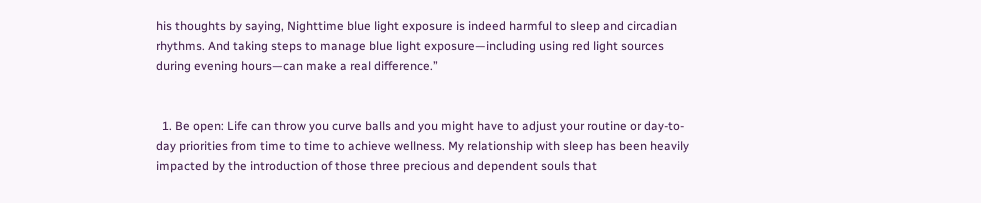his thoughts by saying, Nighttime blue light exposure is indeed harmful to sleep and circadian rhythms. And taking steps to manage blue light exposure—including using red light sources during evening hours—can make a real difference.”


  1. Be open: Life can throw you curve balls and you might have to adjust your routine or day-to-day priorities from time to time to achieve wellness. My relationship with sleep has been heavily impacted by the introduction of those three precious and dependent souls that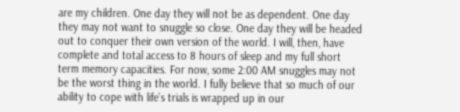are my children. One day they will not be as dependent. One day they may not want to snuggle so close. One day they will be headed out to conquer their own version of the world. I will, then, have complete and total access to 8 hours of sleep and my full short term memory capacities. For now, some 2:00 AM snuggles may not be the worst thing in the world. I fully believe that so much of our ability to cope with life’s trials is wrapped up in our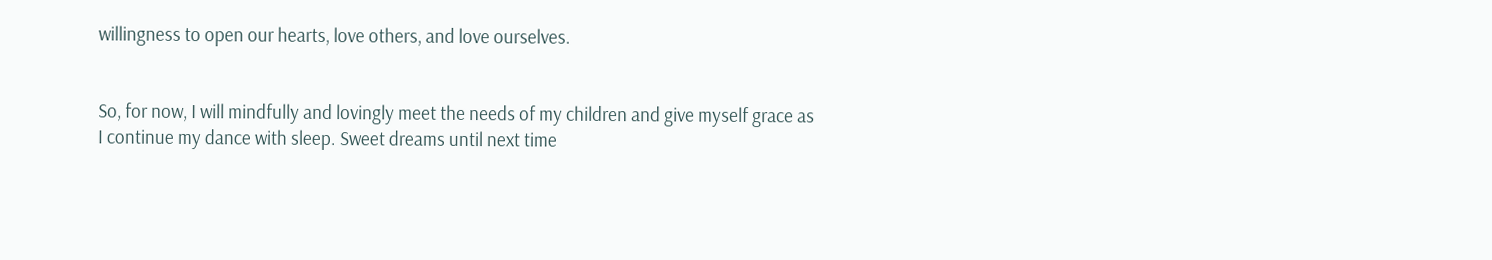willingness to open our hearts, love others, and love ourselves.


So, for now, I will mindfully and lovingly meet the needs of my children and give myself grace as I continue my dance with sleep. Sweet dreams until next time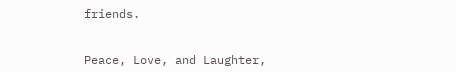friends.


Peace, Love, and Laughter,